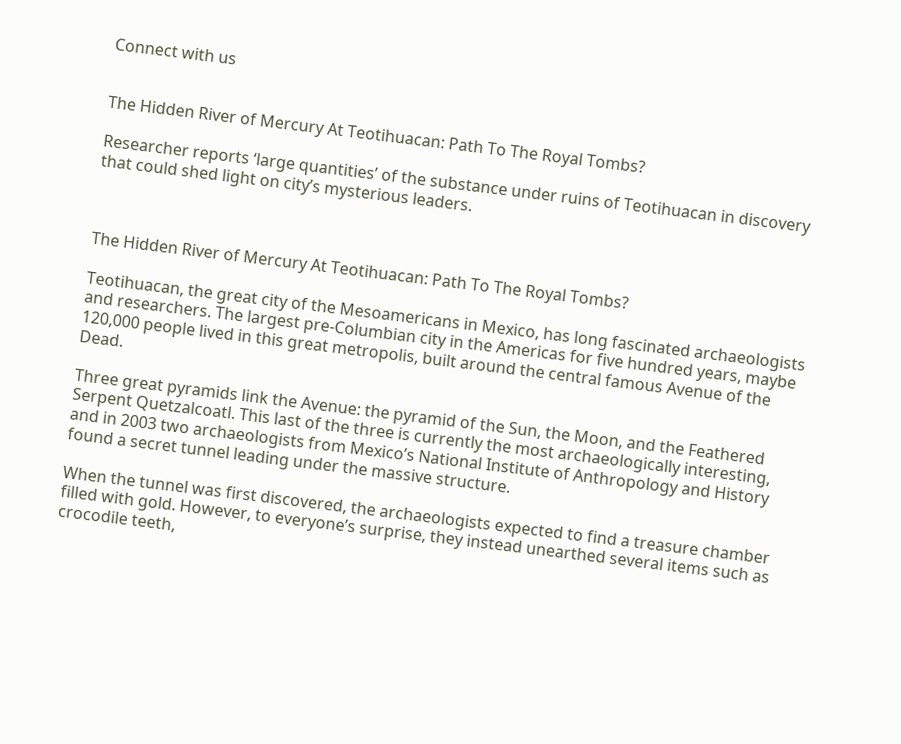Connect with us


The Hidden River of Mercury At Teotihuacan: Path To The Royal Tombs?

Researcher reports ‘large quantities’ of the substance under ruins of Teotihuacan in discovery that could shed light on city’s mysterious leaders.



The Hidden River of Mercury At Teotihuacan: Path To The Royal Tombs?

Teotihuacan, the great city of the Mesoamericans in Mexico, has long fascinated archaeologists and researchers. The largest pre-Columbian city in the Americas for five hundred years, maybe 120,000 people lived in this great metropolis, built around the central famous Avenue of the Dead.

Three great pyramids link the Avenue: the pyramid of the Sun, the Moon, and the Feathered Serpent Quetzalcoatl. This last of the three is currently the most archaeologically interesting, and in 2003 two archaeologists from Mexico’s National Institute of Anthropology and History found a secret tunnel leading under the massive structure.

When the tunnel was first discovered, the archaeologists expected to find a treasure chamber filled with gold. However, to everyone’s surprise, they instead unearthed several items such as crocodile teeth,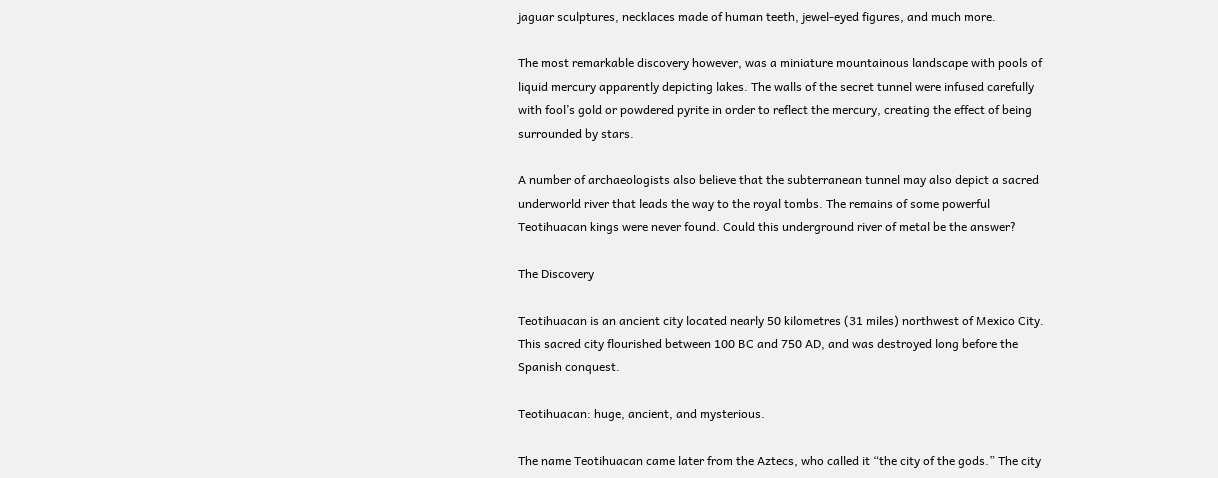jaguar sculptures, necklaces made of human teeth, jewel-eyed figures, and much more.

The most remarkable discovery however, was a miniature mountainous landscape with pools of liquid mercury apparently depicting lakes. The walls of the secret tunnel were infused carefully with fool’s gold or powdered pyrite in order to reflect the mercury, creating the effect of being surrounded by stars.

A number of archaeologists also believe that the subterranean tunnel may also depict a sacred underworld river that leads the way to the royal tombs. The remains of some powerful Teotihuacan kings were never found. Could this underground river of metal be the answer?

The Discovery

Teotihuacan is an ancient city located nearly 50 kilometres (31 miles) northwest of Mexico City. This sacred city flourished between 100 BC and 750 AD, and was destroyed long before the Spanish conquest.

Teotihuacan: huge, ancient, and mysterious.

The name Teotihuacan came later from the Aztecs, who called it “the city of the gods.” The city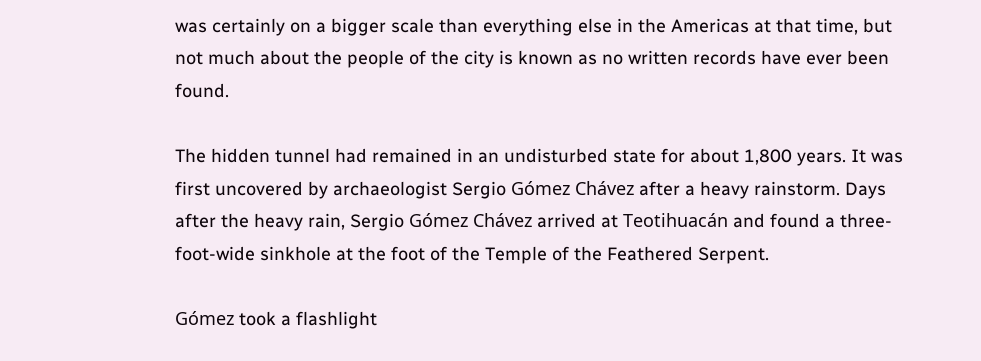was certainly on a bigger scale than everything else in the Americas at that time, but not much about the people of the city is known as no written records have ever been found.

The hidden tunnel had remained in an undisturbed state for about 1,800 years. It was first uncovered by archaeologist Sergio Gómez Chávez after a heavy rainstorm. Days after the heavy rain, Sergio Gómez Chávez arrived at Teotihuacán and found a three-foot-wide sinkhole at the foot of the Temple of the Feathered Serpent.

Gómez took a flashlight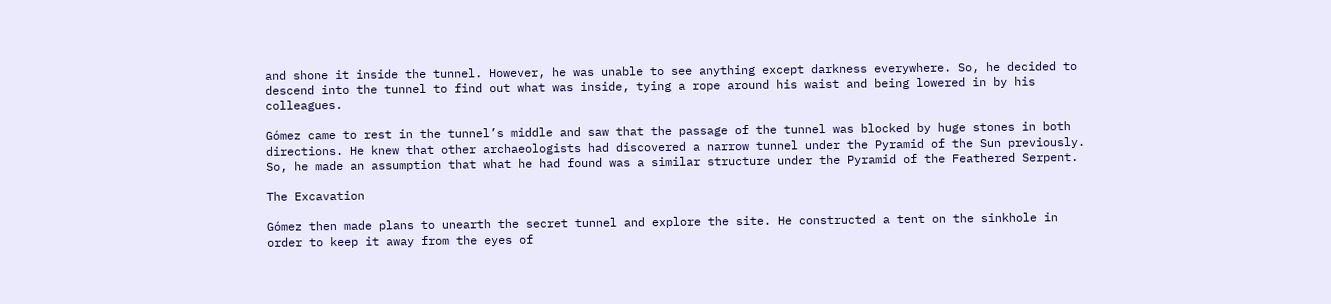and shone it inside the tunnel. However, he was unable to see anything except darkness everywhere. So, he decided to descend into the tunnel to find out what was inside, tying a rope around his waist and being lowered in by his colleagues.

Gómez came to rest in the tunnel’s middle and saw that the passage of the tunnel was blocked by huge stones in both directions. He knew that other archaeologists had discovered a narrow tunnel under the Pyramid of the Sun previously. So, he made an assumption that what he had found was a similar structure under the Pyramid of the Feathered Serpent.

The Excavation

Gómez then made plans to unearth the secret tunnel and explore the site. He constructed a tent on the sinkhole in order to keep it away from the eyes of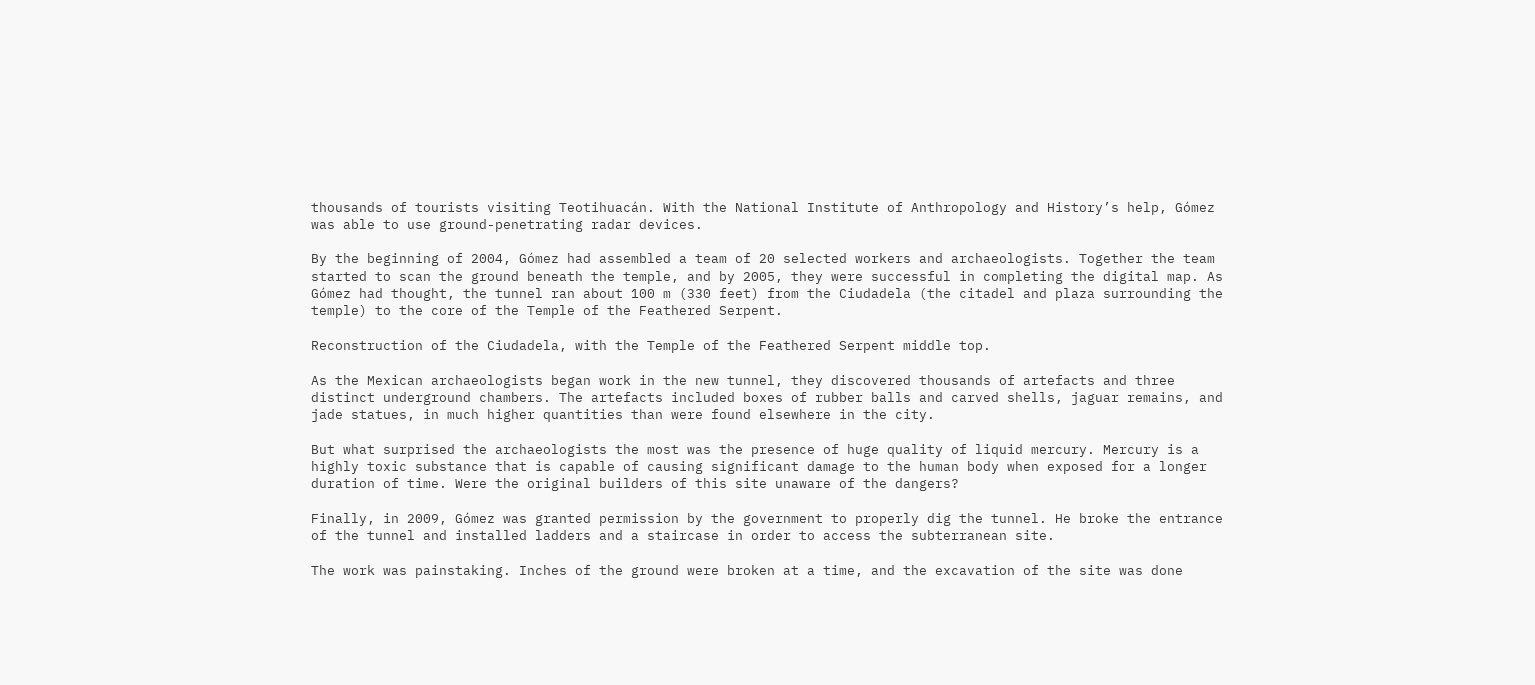thousands of tourists visiting Teotihuacán. With the National Institute of Anthropology and History’s help, Gómez was able to use ground-penetrating radar devices.

By the beginning of 2004, Gómez had assembled a team of 20 selected workers and archaeologists. Together the team started to scan the ground beneath the temple, and by 2005, they were successful in completing the digital map. As Gómez had thought, the tunnel ran about 100 m (330 feet) from the Ciudadela (the citadel and plaza surrounding the temple) to the core of the Temple of the Feathered Serpent.

Reconstruction of the Ciudadela, with the Temple of the Feathered Serpent middle top.

As the Mexican archaeologists began work in the new tunnel, they discovered thousands of artefacts and three distinct underground chambers. The artefacts included boxes of rubber balls and carved shells, jaguar remains, and jade statues, in much higher quantities than were found elsewhere in the city.

But what surprised the archaeologists the most was the presence of huge quality of liquid mercury. Mercury is a highly toxic substance that is capable of causing significant damage to the human body when exposed for a longer duration of time. Were the original builders of this site unaware of the dangers?

Finally, in 2009, Gómez was granted permission by the government to properly dig the tunnel. He broke the entrance of the tunnel and installed ladders and a staircase in order to access the subterranean site.

The work was painstaking. Inches of the ground were broken at a time, and the excavation of the site was done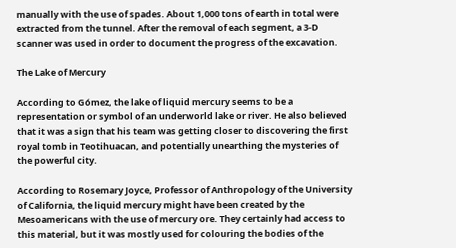manually with the use of spades. About 1,000 tons of earth in total were extracted from the tunnel. After the removal of each segment, a 3-D scanner was used in order to document the progress of the excavation.

The Lake of Mercury

According to Gómez, the lake of liquid mercury seems to be a representation or symbol of an underworld lake or river. He also believed that it was a sign that his team was getting closer to discovering the first royal tomb in Teotihuacan, and potentially unearthing the mysteries of the powerful city.

According to Rosemary Joyce, Professor of Anthropology of the University of California, the liquid mercury might have been created by the Mesoamericans with the use of mercury ore. They certainly had access to this material, but it was mostly used for colouring the bodies of the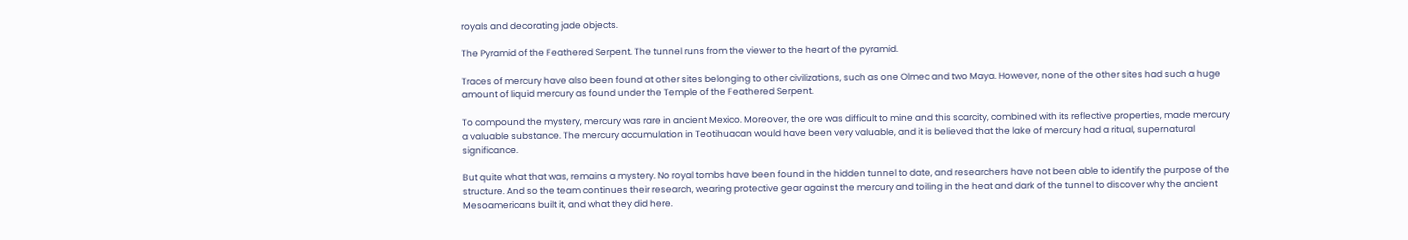royals and decorating jade objects.

The Pyramid of the Feathered Serpent. The tunnel runs from the viewer to the heart of the pyramid.

Traces of mercury have also been found at other sites belonging to other civilizations, such as one Olmec and two Maya. However, none of the other sites had such a huge amount of liquid mercury as found under the Temple of the Feathered Serpent.

To compound the mystery, mercury was rare in ancient Mexico. Moreover, the ore was difficult to mine and this scarcity, combined with its reflective properties, made mercury a valuable substance. The mercury accumulation in Teotihuacan would have been very valuable, and it is believed that the lake of mercury had a ritual, supernatural significance.

But quite what that was, remains a mystery. No royal tombs have been found in the hidden tunnel to date, and researchers have not been able to identify the purpose of the structure. And so the team continues their research, wearing protective gear against the mercury and toiling in the heat and dark of the tunnel to discover why the ancient Mesoamericans built it, and what they did here.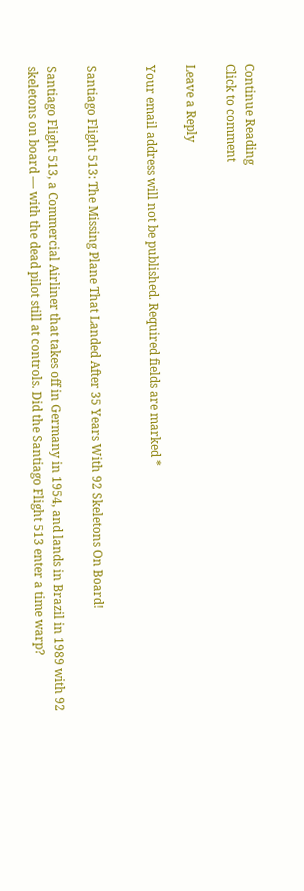Continue Reading
Click to comment

Leave a Reply

Your email address will not be published. Required fields are marked *


Santiago Flight 513: The Missing Plane That Landed After 35 Years With 92 Skeletons On Board!

Santiago Flight 513, a Commercial Airliner that takes off in Germany in 1954, and lands in Brazil in 1989 with 92 skeletons on board ― with the dead pilot still at controls. Did the Santiago Flight 513 enter a time warp?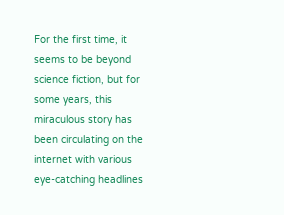For the first time, it seems to be beyond science fiction, but for some years, this miraculous story has been circulating on the internet with various eye-catching headlines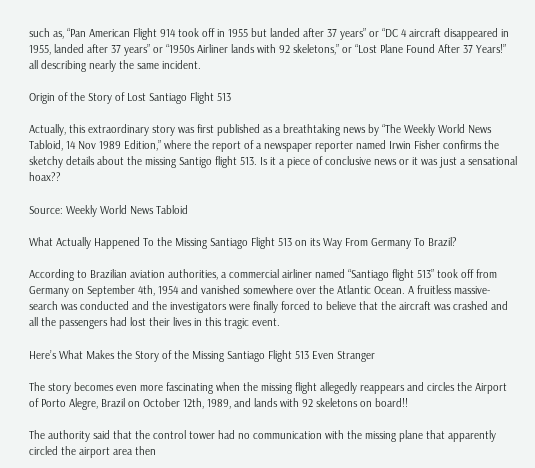such as, “Pan American Flight 914 took off in 1955 but landed after 37 years” or “DC 4 aircraft disappeared in 1955, landed after 37 years” or “1950s Airliner lands with 92 skeletons,” or “Lost Plane Found After 37 Years!” all describing nearly the same incident.

Origin of the Story of Lost Santiago Flight 513

Actually, this extraordinary story was first published as a breathtaking news by “The Weekly World News Tabloid, 14 Nov 1989 Edition,” where the report of a newspaper reporter named Irwin Fisher confirms the sketchy details about the missing Santigo flight 513. Is it a piece of conclusive news or it was just a sensational hoax??

Source: Weekly World News Tabloid

What Actually Happened To the Missing Santiago Flight 513 on its Way From Germany To Brazil?

According to Brazilian aviation authorities, a commercial airliner named “Santiago flight 513” took off from Germany on September 4th, 1954 and vanished somewhere over the Atlantic Ocean. A fruitless massive-search was conducted and the investigators were finally forced to believe that the aircraft was crashed and all the passengers had lost their lives in this tragic event.

Here’s What Makes the Story of the Missing Santiago Flight 513 Even Stranger

The story becomes even more fascinating when the missing flight allegedly reappears and circles the Airport of Porto Alegre, Brazil on October 12th, 1989, and lands with 92 skeletons on board!!

The authority said that the control tower had no communication with the missing plane that apparently circled the airport area then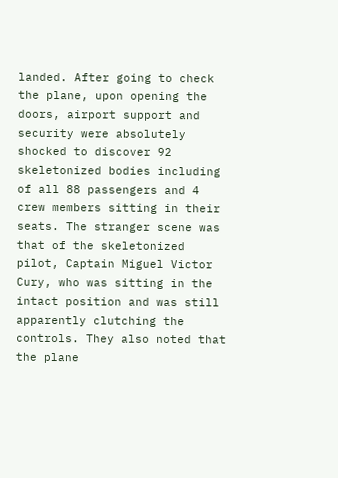landed. After going to check the plane, upon opening the doors, airport support and security were absolutely shocked to discover 92 skeletonized bodies including of all 88 passengers and 4 crew members sitting in their seats. The stranger scene was that of the skeletonized pilot, Captain Miguel Victor Cury, who was sitting in the intact position and was still apparently clutching the controls. They also noted that the plane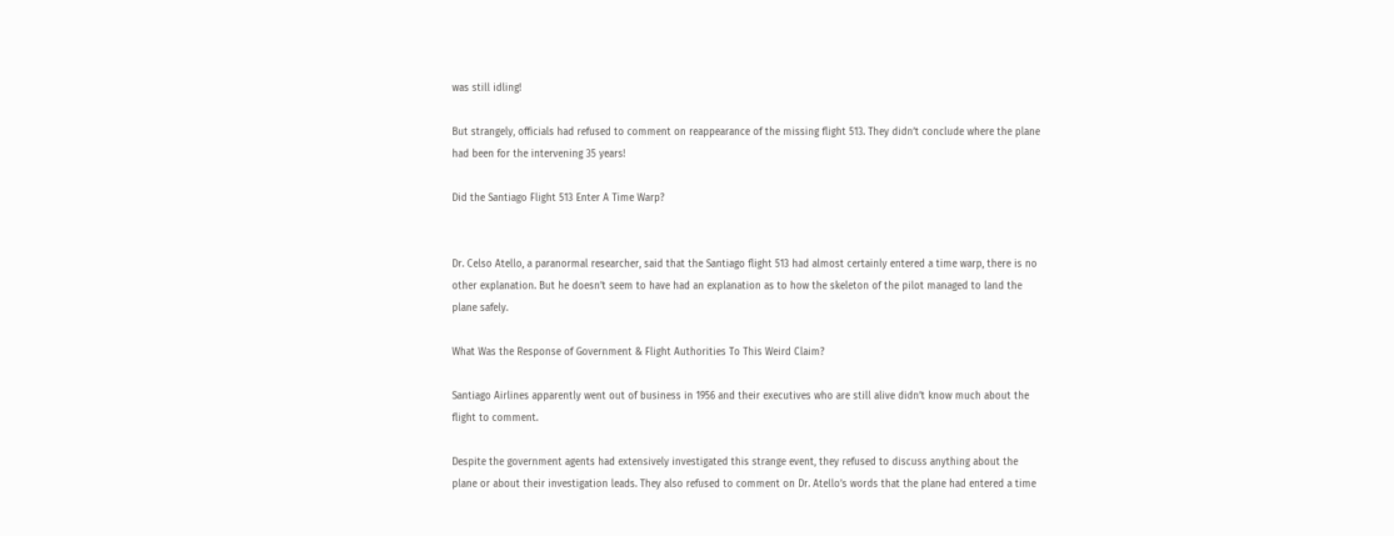was still idling!

But strangely, officials had refused to comment on reappearance of the missing flight 513. They didn’t conclude where the plane had been for the intervening 35 years!

Did the Santiago Flight 513 Enter A Time Warp?


Dr. Celso Atello, a paranormal researcher, said that the Santiago flight 513 had almost certainly entered a time warp, there is no other explanation. But he doesn’t seem to have had an explanation as to how the skeleton of the pilot managed to land the plane safely.

What Was the Response of Government & Flight Authorities To This Weird Claim?

Santiago Airlines apparently went out of business in 1956 and their executives who are still alive didn’t know much about the flight to comment.

Despite the government agents had extensively investigated this strange event, they refused to discuss anything about the plane or about their investigation leads. They also refused to comment on Dr. Atello’s words that the plane had entered a time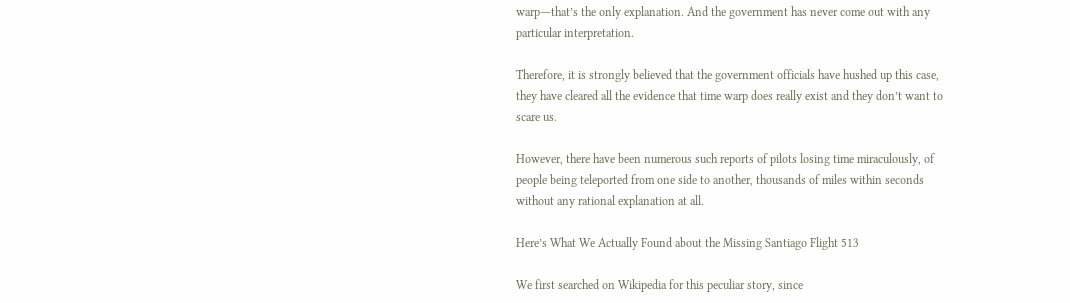warp―that’s the only explanation. And the government has never come out with any particular interpretation.

Therefore, it is strongly believed that the government officials have hushed up this case, they have cleared all the evidence that time warp does really exist and they don’t want to scare us.

However, there have been numerous such reports of pilots losing time miraculously, of people being teleported from one side to another, thousands of miles within seconds without any rational explanation at all.

Here’s What We Actually Found about the Missing Santiago Flight 513

We first searched on Wikipedia for this peculiar story, since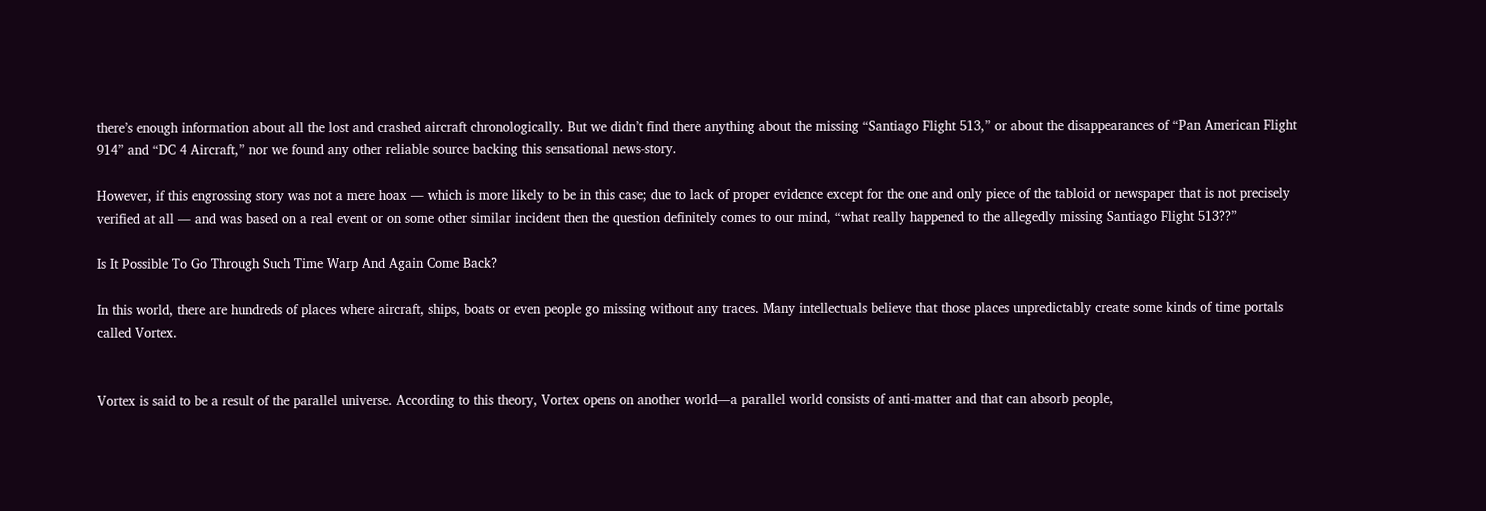there’s enough information about all the lost and crashed aircraft chronologically. But we didn’t find there anything about the missing “Santiago Flight 513,” or about the disappearances of “Pan American Flight 914” and “DC 4 Aircraft,” nor we found any other reliable source backing this sensational news-story.

However, if this engrossing story was not a mere hoax ― which is more likely to be in this case; due to lack of proper evidence except for the one and only piece of the tabloid or newspaper that is not precisely verified at all ― and was based on a real event or on some other similar incident then the question definitely comes to our mind, “what really happened to the allegedly missing Santiago Flight 513??”

Is It Possible To Go Through Such Time Warp And Again Come Back?

In this world, there are hundreds of places where aircraft, ships, boats or even people go missing without any traces. Many intellectuals believe that those places unpredictably create some kinds of time portals called Vortex.


Vortex is said to be a result of the parallel universe. According to this theory, Vortex opens on another world―a parallel world consists of anti-matter and that can absorb people,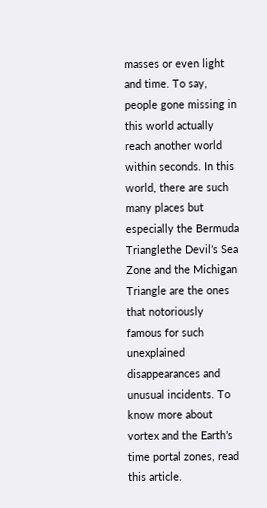masses or even light and time. To say, people gone missing in this world actually reach another world within seconds. In this world, there are such many places but especially the Bermuda Trianglethe Devil’s Sea Zone and the Michigan Triangle are the ones that notoriously famous for such unexplained disappearances and unusual incidents. To know more about vortex and the Earth’s time portal zones, read this article.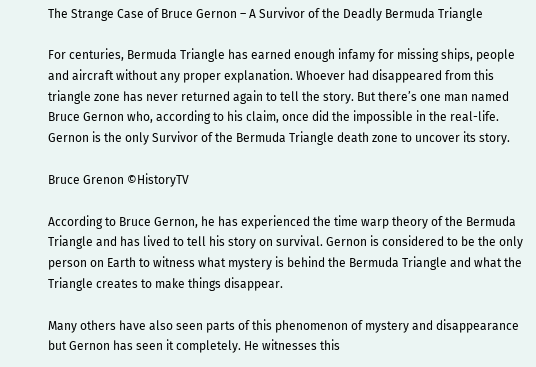The Strange Case of Bruce Gernon – A Survivor of the Deadly Bermuda Triangle

For centuries, Bermuda Triangle has earned enough infamy for missing ships, people and aircraft without any proper explanation. Whoever had disappeared from this triangle zone has never returned again to tell the story. But there’s one man named Bruce Gernon who, according to his claim, once did the impossible in the real-life. Gernon is the only Survivor of the Bermuda Triangle death zone to uncover its story.

Bruce Grenon ©HistoryTV

According to Bruce Gernon, he has experienced the time warp theory of the Bermuda Triangle and has lived to tell his story on survival. Gernon is considered to be the only person on Earth to witness what mystery is behind the Bermuda Triangle and what the Triangle creates to make things disappear.

Many others have also seen parts of this phenomenon of mystery and disappearance but Gernon has seen it completely. He witnesses this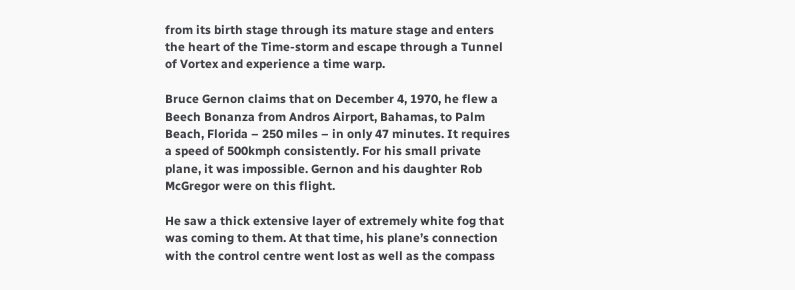from its birth stage through its mature stage and enters the heart of the Time-storm and escape through a Tunnel of Vortex and experience a time warp.

Bruce Gernon claims that on December 4, 1970, he flew a Beech Bonanza from Andros Airport, Bahamas, to Palm Beach, Florida – 250 miles – in only 47 minutes. It requires a speed of 500kmph consistently. For his small private plane, it was impossible. Gernon and his daughter Rob McGregor were on this flight.

He saw a thick extensive layer of extremely white fog that was coming to them. At that time, his plane’s connection with the control centre went lost as well as the compass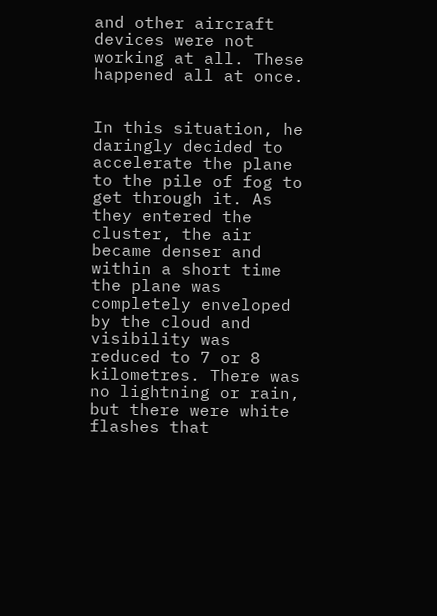and other aircraft devices were not working at all. These happened all at once.


In this situation, he daringly decided to accelerate the plane to the pile of fog to get through it. As they entered the cluster, the air became denser and within a short time the plane was completely enveloped by the cloud and visibility was reduced to 7 or 8 kilometres. There was no lightning or rain, but there were white flashes that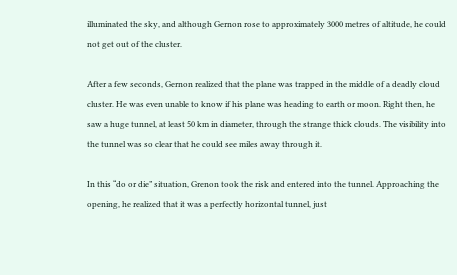illuminated the sky, and although Gernon rose to approximately 3000 metres of altitude, he could not get out of the cluster.

After a few seconds, Gernon realized that the plane was trapped in the middle of a deadly cloud cluster. He was even unable to know if his plane was heading to earth or moon. Right then, he saw a huge tunnel, at least 50 km in diameter, through the strange thick clouds. The visibility into the tunnel was so clear that he could see miles away through it.

In this “do or die” situation, Grenon took the risk and entered into the tunnel. Approaching the opening, he realized that it was a perfectly horizontal tunnel, just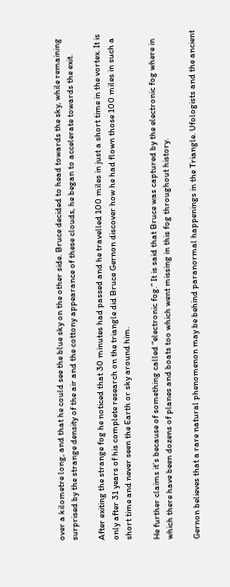over a kilometre long, and that he could see the blue sky on the other side. Bruce decided to head towards the sky, while remaining surprised by the strange density of the air and the cottony appearance of these clouds, he began to accelerate towards the exit.

After exiting the strange fog he noticed that 30 minutes had passed and he travelled 100 miles in just a short time in the vortex. It is only after 31 years of his complete research on the triangle did Bruce Gernon discover how he had flown those 100 miles in such a short time and never seen the Earth or sky around him.

He further claims it’s because of something called “electronic fog.” It is said that Bruce was captured by the electronic fog where in which there have been dozens of planes and boats too which went missing in this fog throughout history.

Gernon believes that a rare natural phenomenon may be behind paranormal happenings in the Triangle. Ufologists and the ancient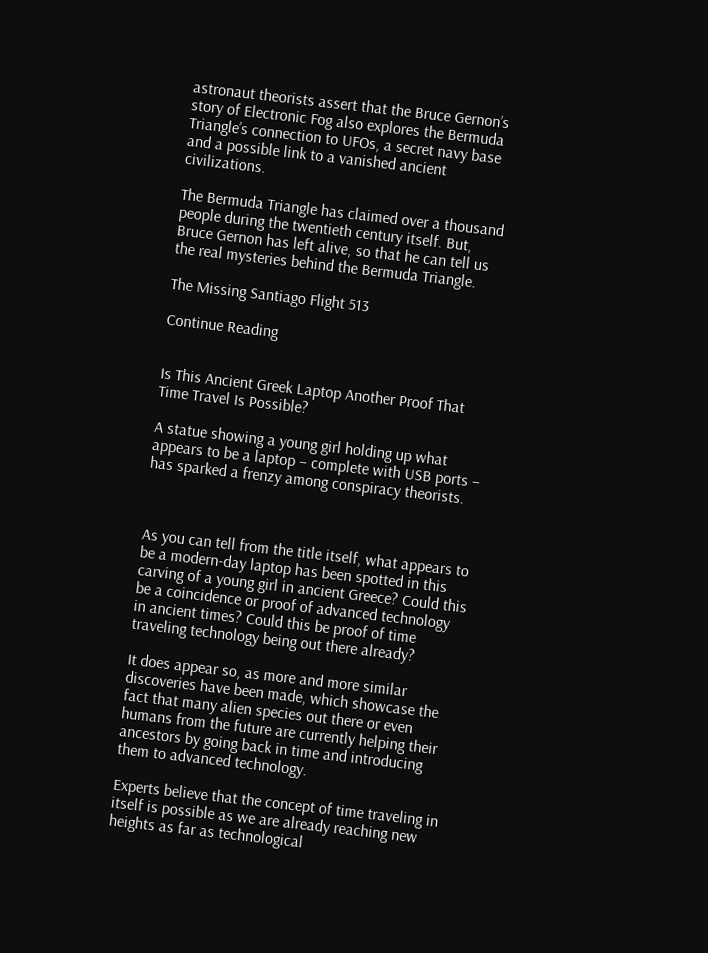astronaut theorists assert that the Bruce Gernon’s story of Electronic Fog also explores the Bermuda Triangle’s connection to UFOs, a secret navy base and a possible link to a vanished ancient civilizations.

The Bermuda Triangle has claimed over a thousand people during the twentieth century itself. But, Bruce Gernon has left alive, so that he can tell us the real mysteries behind the Bermuda Triangle.

The Missing Santiago Flight 513

Continue Reading


Is This Ancient Greek Laptop Another Proof That Time Travel Is Possible?

A statue showing a young girl holding up what appears to be a laptop – complete with USB ports – has sparked a frenzy among conspiracy theorists.



As you can tell from the title itself, what appears to be a modern-day laptop has been spotted in this carving of a young girl in ancient Greece? Could this be a coincidence or proof of advanced technology in ancient times? Could this be proof of time traveling technology being out there already?

It does appear so, as more and more similar discoveries have been made, which showcase the fact that many alien species out there or even humans from the future are currently helping their ancestors by going back in time and introducing them to advanced technology.

Experts believe that the concept of time traveling in itself is possible as we are already reaching new heights as far as technological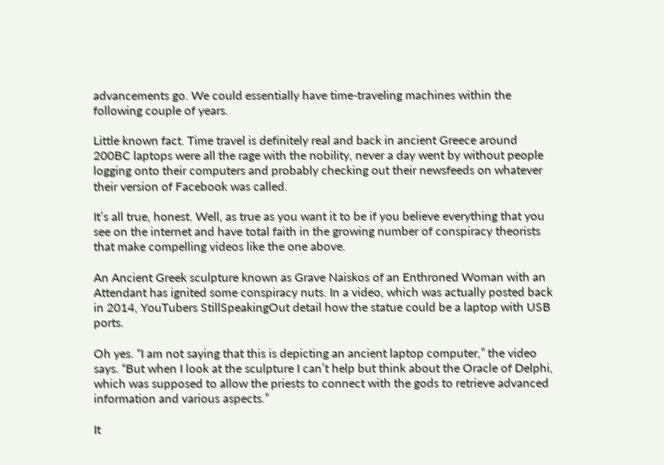advancements go. We could essentially have time-traveling machines within the following couple of years.

Little known fact. Time travel is definitely real and back in ancient Greece around 200BC laptops were all the rage with the nobility, never a day went by without people logging onto their computers and probably checking out their newsfeeds on whatever their version of Facebook was called.

It’s all true, honest. Well, as true as you want it to be if you believe everything that you see on the internet and have total faith in the growing number of conspiracy theorists that make compelling videos like the one above.

An Ancient Greek sculpture known as Grave Naiskos of an Enthroned Woman with an Attendant has ignited some conspiracy nuts. In a video, which was actually posted back in 2014, YouTubers StillSpeakingOut detail how the statue could be a laptop with USB ports.

Oh yes. “I am not saying that this is depicting an ancient laptop computer,” the video says. “But when I look at the sculpture I can’t help but think about the Oracle of Delphi, which was supposed to allow the priests to connect with the gods to retrieve advanced information and various aspects.”

It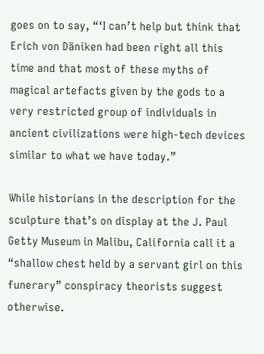goes on to say, “‘I can’t help but think that Erich von Däniken had been right all this time and that most of these myths of magical artefacts given by the gods to a very restricted group of individuals in ancient civilizations were high-tech devices similar to what we have today.”

While historians in the description for the sculpture that’s on display at the J. Paul Getty Museum in Malibu, California call it a “shallow chest held by a servant girl on this funerary” conspiracy theorists suggest otherwise.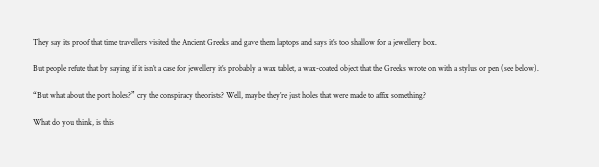They say its proof that time travellers visited the Ancient Greeks and gave them laptops and says it’s too shallow for a jewellery box.

But people refute that by saying if it isn’t a case for jewellery it’s probably a wax tablet, a wax-coated object that the Greeks wrote on with a stylus or pen (see below).

“But what about the port holes?” cry the conspiracy theorists? Well, maybe they’re just holes that were made to affix something?

What do you think, is this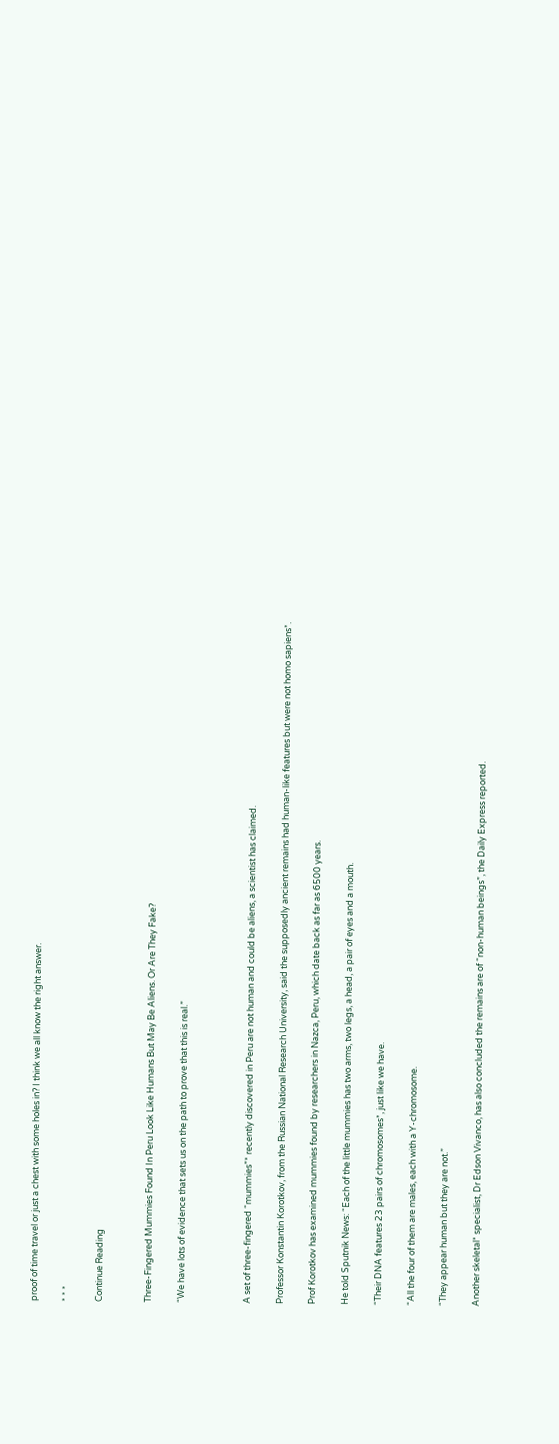proof of time travel or just a chest with some holes in? I think we all know the right answer.

* * *

Continue Reading


Three-Fingered Mummies Found In Peru Look Like Humans But May Be Aliens. Or Are They Fake?

“We have lots of evidence that sets us on the path to prove that this is real.”



A set of three-fingered “mummies”* recently discovered in Peru are not human and could be aliens, a scientist has claimed.

Professor Konstantin Korotkov, from the Russian National Research University, said the supposedly ancient remains had human-like features but were not homo sapiens*.

Prof Korotkov has examined mummies found by researchers in Nazca, Peru, which date back as far as 6500 years.

He told Sputnik News: “Each of the little mummies has two arms, two legs, a head, a pair of eyes and a mouth.

“Their DNA features 23 pairs of chromosomes*, just like we have.

“All the four of them are males, each with a Y-chromosome.

“They appear human but they are not.”

Another skeletal* specialist, Dr Edson Vivanco, has also concluded the remains are of “non-human beings”, the Daily Express reported.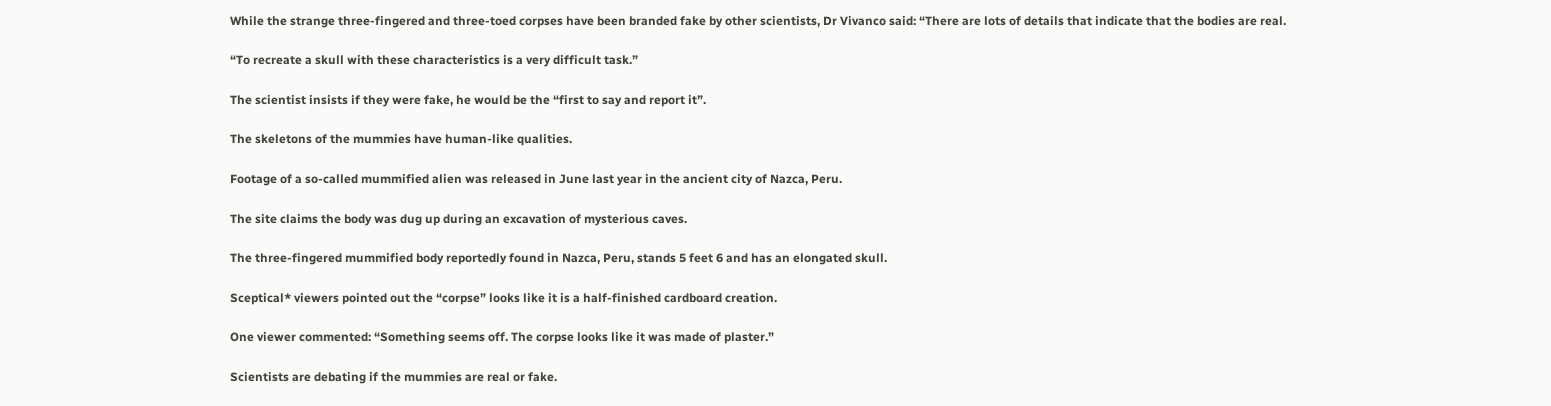While the strange three-fingered and three-toed corpses have been branded fake by other scientists, Dr Vivanco said: “There are lots of details that indicate that the bodies are real.

“To recreate a skull with these characteristics is a very difficult task.”

The scientist insists if they were fake, he would be the “first to say and report it”.

The skeletons of the mummies have human-like qualities.

Footage of a so-called mummified alien was released in June last year in the ancient city of Nazca, Peru.

The site claims the body was dug up during an excavation of mysterious caves.

The three-fingered mummified body reportedly found in Nazca, Peru, stands 5 feet 6 and has an elongated skull.

Sceptical* viewers pointed out the “corpse” looks like it is a half-finished cardboard creation.

One viewer commented: “Something seems off. The corpse looks like it was made of plaster.”

Scientists are debating if the mummies are real or fake.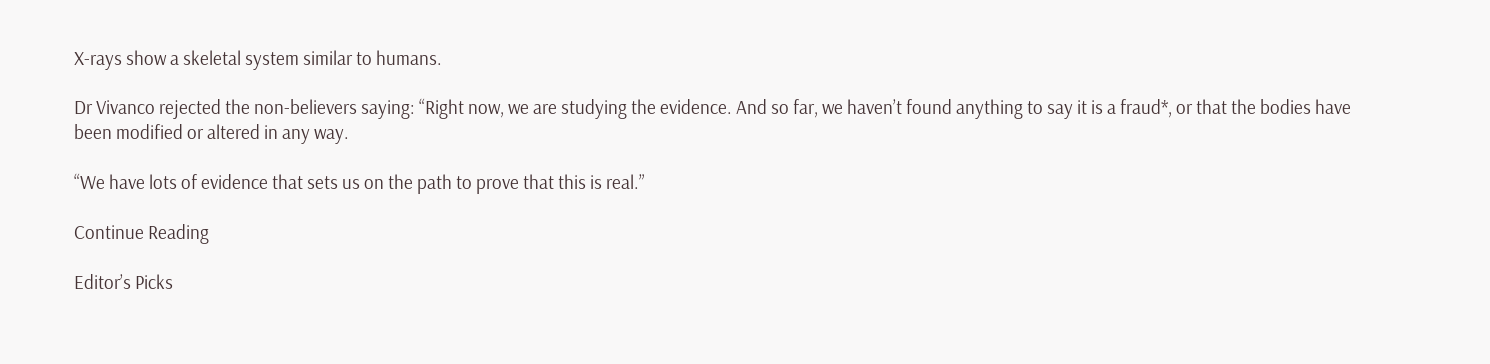X-rays show a skeletal system similar to humans.

Dr Vivanco rejected the non-believers saying: “Right now, we are studying the evidence. And so far, we haven’t found anything to say it is a fraud*, or that the bodies have been modified or altered in any way.

“We have lots of evidence that sets us on the path to prove that this is real.”

Continue Reading

Editor’s Picks